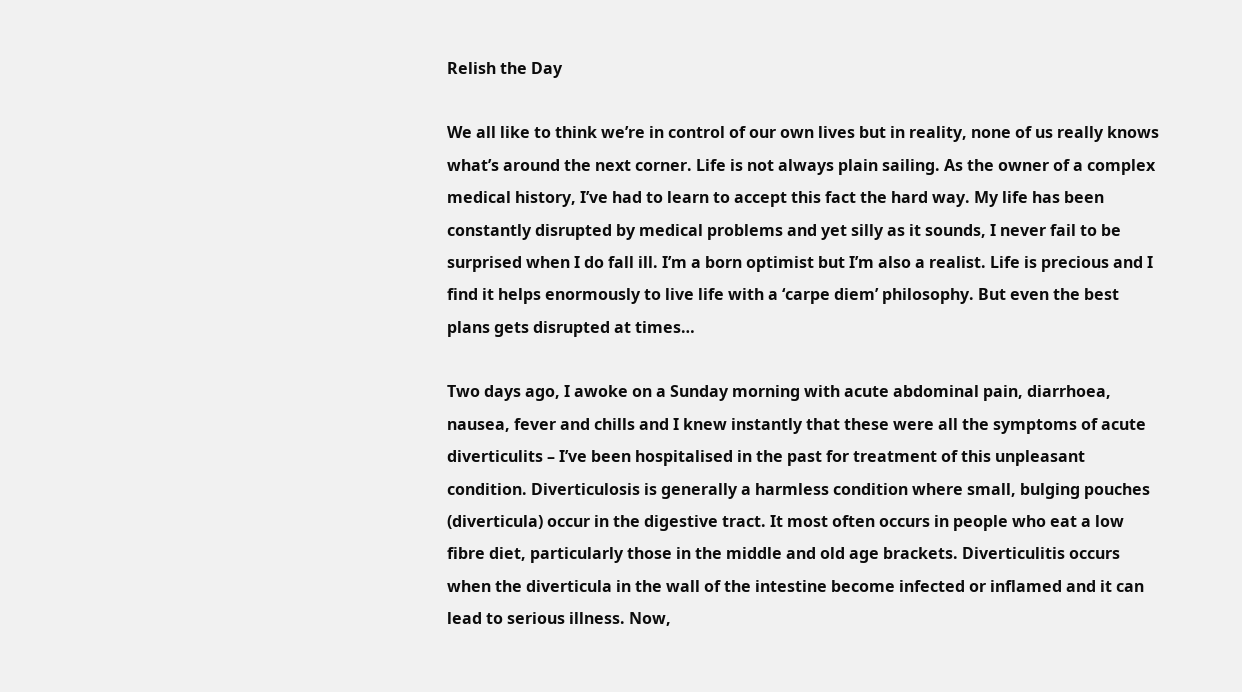Relish the Day

We all like to think we’re in control of our own lives but in reality, none of us really knows what’s around the next corner. Life is not always plain sailing. As the owner of a complex medical history, I’ve had to learn to accept this fact the hard way. My life has been constantly disrupted by medical problems and yet silly as it sounds, I never fail to be surprised when I do fall ill. I’m a born optimist but I’m also a realist. Life is precious and I find it helps enormously to live life with a ‘carpe diem’ philosophy. But even the best plans gets disrupted at times…

Two days ago, I awoke on a Sunday morning with acute abdominal pain, diarrhoea, nausea, fever and chills and I knew instantly that these were all the symptoms of acute diverticulits – I’ve been hospitalised in the past for treatment of this unpleasant condition. Diverticulosis is generally a harmless condition where small, bulging pouches (diverticula) occur in the digestive tract. It most often occurs in people who eat a low fibre diet, particularly those in the middle and old age brackets. Diverticulitis occurs when the diverticula in the wall of the intestine become infected or inflamed and it can lead to serious illness. Now,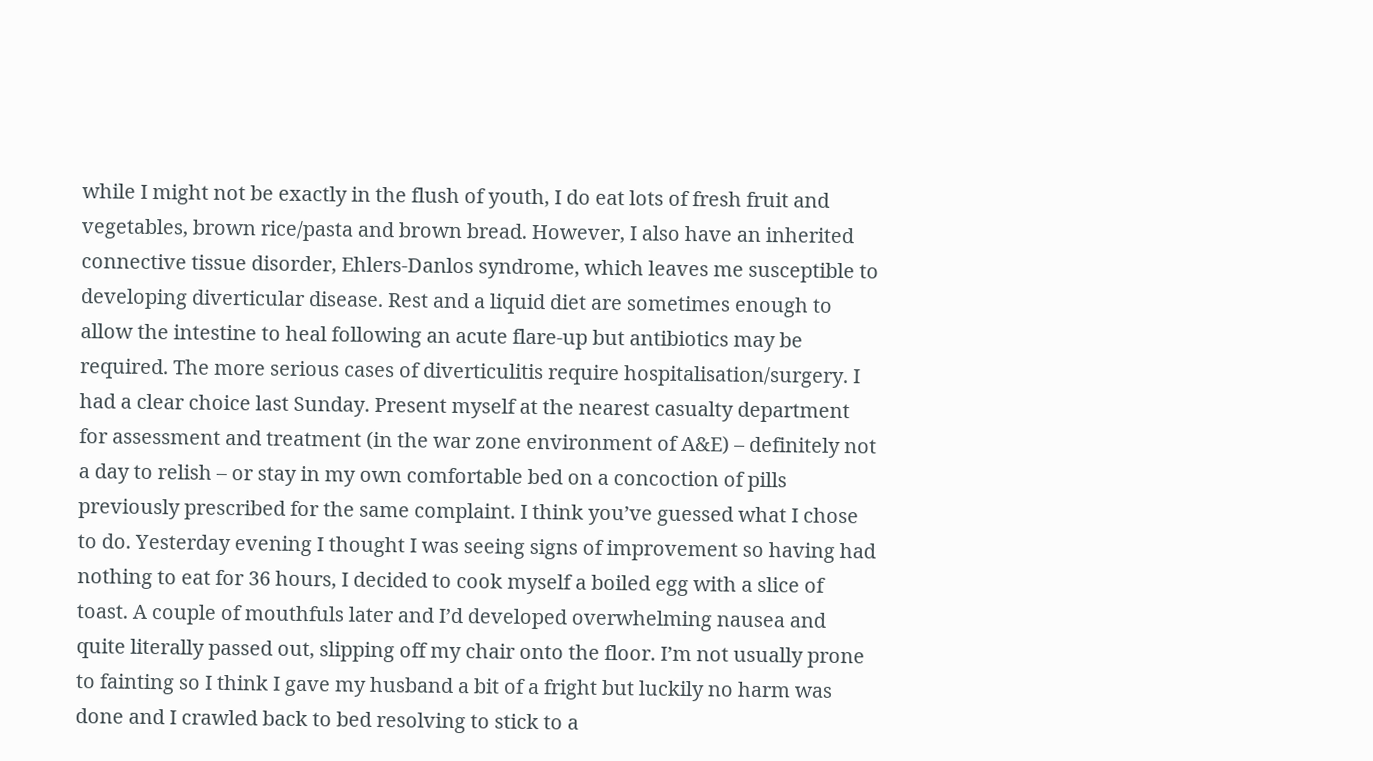while I might not be exactly in the flush of youth, I do eat lots of fresh fruit and vegetables, brown rice/pasta and brown bread. However, I also have an inherited connective tissue disorder, Ehlers-Danlos syndrome, which leaves me susceptible to developing diverticular disease. Rest and a liquid diet are sometimes enough to allow the intestine to heal following an acute flare-up but antibiotics may be required. The more serious cases of diverticulitis require hospitalisation/surgery. I had a clear choice last Sunday. Present myself at the nearest casualty department for assessment and treatment (in the war zone environment of A&E) – definitely not a day to relish – or stay in my own comfortable bed on a concoction of pills previously prescribed for the same complaint. I think you’ve guessed what I chose to do. Yesterday evening I thought I was seeing signs of improvement so having had nothing to eat for 36 hours, I decided to cook myself a boiled egg with a slice of toast. A couple of mouthfuls later and I’d developed overwhelming nausea and quite literally passed out, slipping off my chair onto the floor. I’m not usually prone to fainting so I think I gave my husband a bit of a fright but luckily no harm was done and I crawled back to bed resolving to stick to a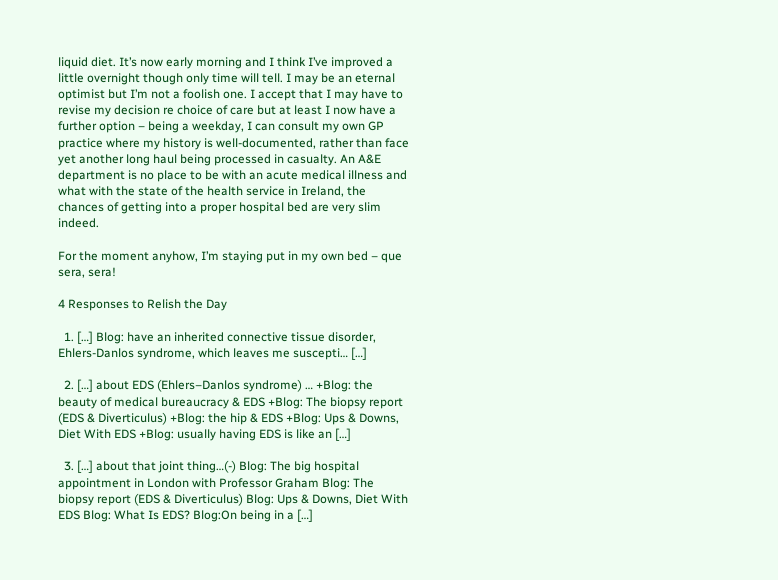liquid diet. It’s now early morning and I think I’ve improved a little overnight though only time will tell. I may be an eternal optimist but I’m not a foolish one. I accept that I may have to revise my decision re choice of care but at least I now have a further option – being a weekday, I can consult my own GP practice where my history is well-documented, rather than face yet another long haul being processed in casualty. An A&E department is no place to be with an acute medical illness and what with the state of the health service in Ireland, the chances of getting into a proper hospital bed are very slim indeed.

For the moment anyhow, I’m staying put in my own bed – que sera, sera!

4 Responses to Relish the Day

  1. […] Blog: have an inherited connective tissue disorder, Ehlers-Danlos syndrome, which leaves me suscepti… […]

  2. […] about EDS (Ehlers–Danlos syndrome) … +Blog: the beauty of medical bureaucracy & EDS +Blog: The biopsy report (EDS & Diverticulus) +Blog: the hip & EDS +Blog: Ups & Downs, Diet With EDS +Blog: usually having EDS is like an […]

  3. […] about that joint thing…(-) Blog: The big hospital appointment in London with Professor Graham Blog: The biopsy report (EDS & Diverticulus) Blog: Ups & Downs, Diet With EDS Blog: What Is EDS? Blog:On being in a […]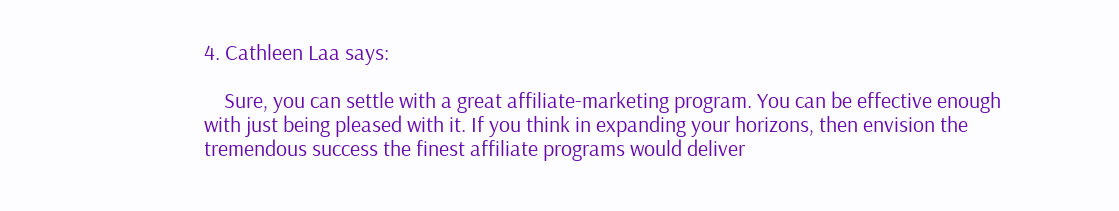4. Cathleen Laa says:

    Sure, you can settle with a great affiliate-marketing program. You can be effective enough with just being pleased with it. If you think in expanding your horizons, then envision the tremendous success the finest affiliate programs would deliver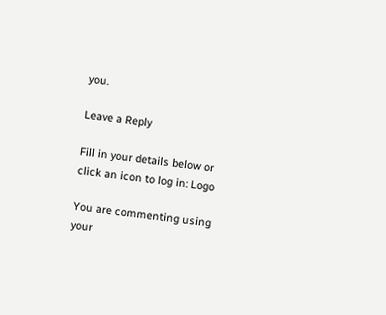you.

Leave a Reply

Fill in your details below or click an icon to log in: Logo

You are commenting using your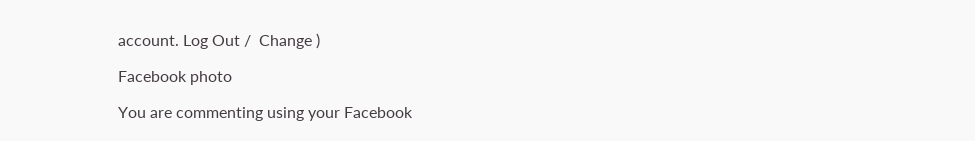account. Log Out /  Change )

Facebook photo

You are commenting using your Facebook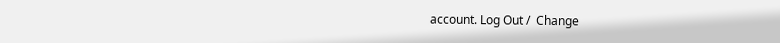account. Log Out /  Change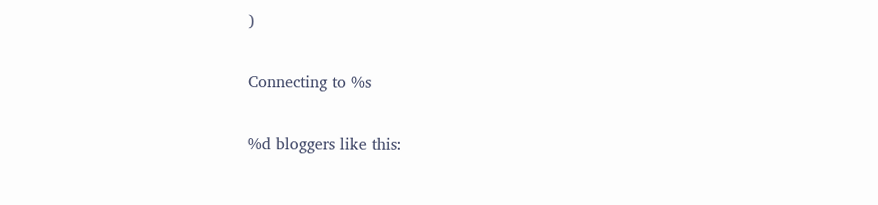)

Connecting to %s

%d bloggers like this: